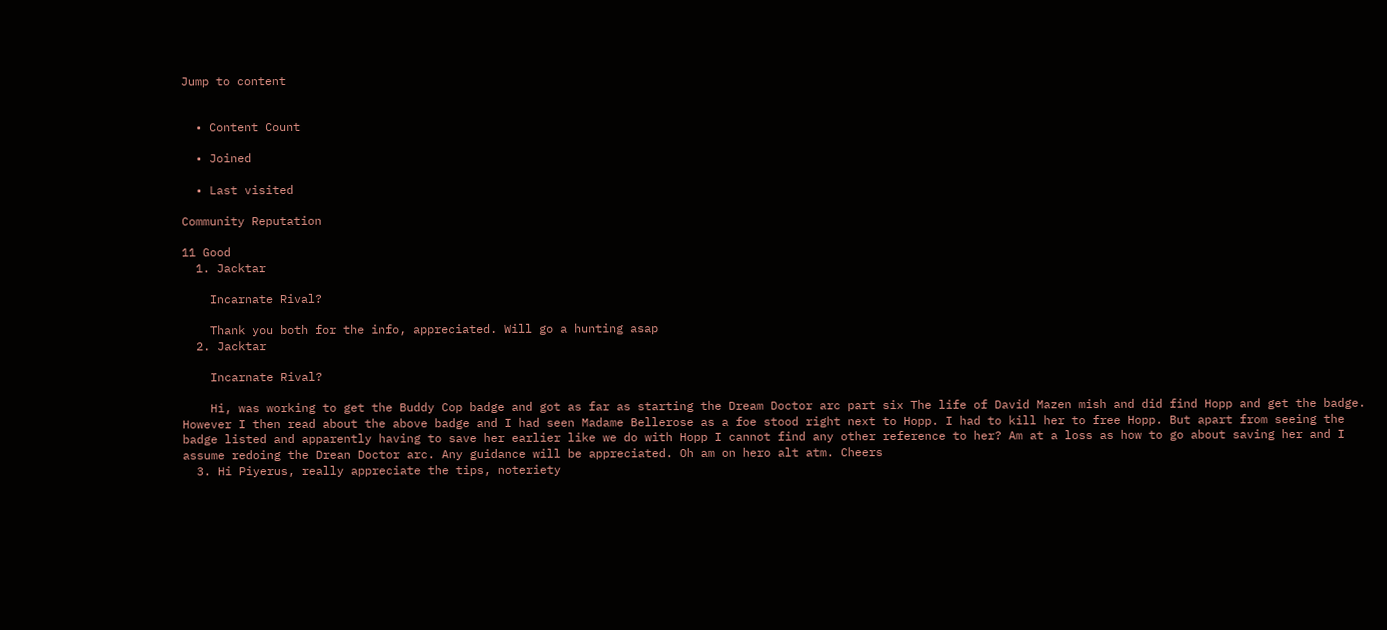Jump to content


  • Content Count

  • Joined

  • Last visited

Community Reputation

11 Good
  1. Jacktar

    Incarnate Rival?

    Thank you both for the info, appreciated. Will go a hunting asap
  2. Jacktar

    Incarnate Rival?

    Hi, was working to get the Buddy Cop badge and got as far as starting the Dream Doctor arc part six The life of David Mazen mish and did find Hopp and get the badge. However I then read about the above badge and I had seen Madame Bellerose as a foe stood right next to Hopp. I had to kill her to free Hopp. But apart from seeing the badge listed and apparently having to save her earlier like we do with Hopp I cannot find any other reference to her? Am at a loss as how to go about saving her and I assume redoing the Drean Doctor arc. Any guidance will be appreciated. Oh am on hero alt atm. Cheers
  3. Hi Piyerus, really appreciate the tips, noteriety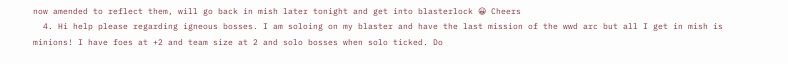now amended to reflect them, will go back in mish later tonight and get into blasterlock 😀 Cheers
  4. Hi help please regarding igneous bosses. I am soloing on my blaster and have the last mission of the wwd arc but all I get in mish is minions! I have foes at +2 and team size at 2 and solo bosses when solo ticked. Do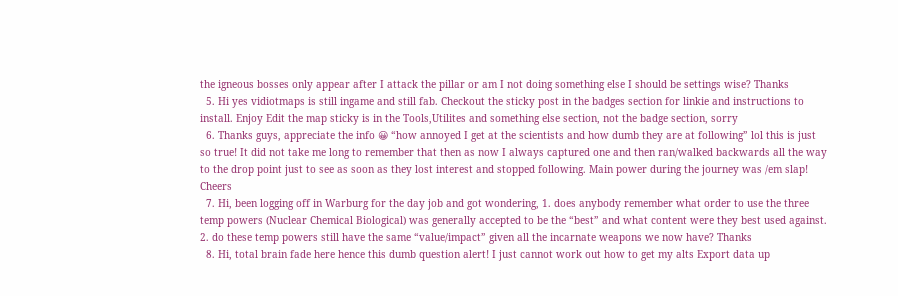the igneous bosses only appear after I attack the pillar or am I not doing something else I should be settings wise? Thanks
  5. Hi yes vidiotmaps is still ingame and still fab. Checkout the sticky post in the badges section for linkie and instructions to install. Enjoy Edit the map sticky is in the Tools,Utilites and something else section, not the badge section, sorry
  6. Thanks guys, appreciate the info 😀 “how annoyed I get at the scientists and how dumb they are at following” lol this is just so true! It did not take me long to remember that then as now I always captured one and then ran/walked backwards all the way to the drop point just to see as soon as they lost interest and stopped following. Main power during the journey was /em slap! Cheers
  7. Hi, been logging off in Warburg for the day job and got wondering, 1. does anybody remember what order to use the three temp powers (Nuclear Chemical Biological) was generally accepted to be the “best” and what content were they best used against. 2. do these temp powers still have the same “value/impact” given all the incarnate weapons we now have? Thanks
  8. Hi, total brain fade here hence this dumb question alert! I just cannot work out how to get my alts Export data up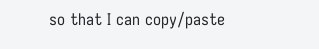so that I can copy/paste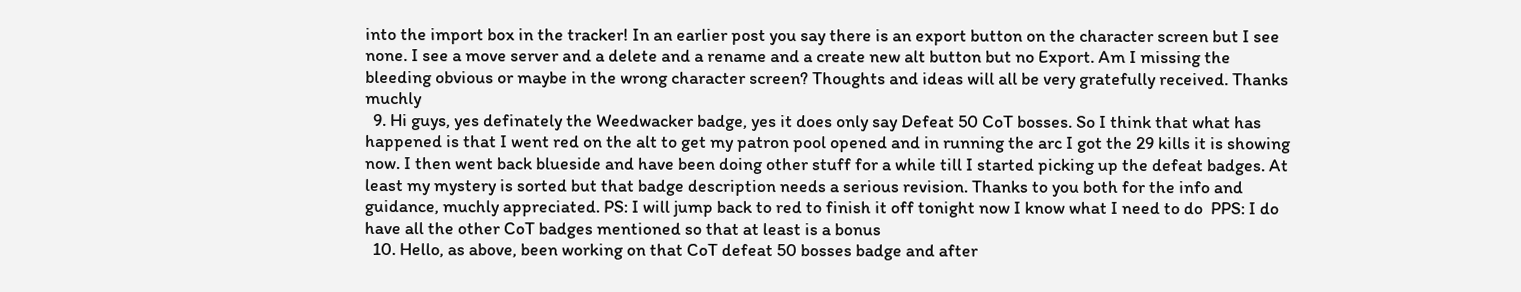into the import box in the tracker! In an earlier post you say there is an export button on the character screen but I see none. I see a move server and a delete and a rename and a create new alt button but no Export. Am I missing the bleeding obvious or maybe in the wrong character screen? Thoughts and ideas will all be very gratefully received. Thanks muchly
  9. Hi guys, yes definately the Weedwacker badge, yes it does only say Defeat 50 CoT bosses. So I think that what has happened is that I went red on the alt to get my patron pool opened and in running the arc I got the 29 kills it is showing now. I then went back blueside and have been doing other stuff for a while till I started picking up the defeat badges. At least my mystery is sorted but that badge description needs a serious revision. Thanks to you both for the info and guidance, muchly appreciated. PS: I will jump back to red to finish it off tonight now I know what I need to do  PPS: I do have all the other CoT badges mentioned so that at least is a bonus
  10. Hello, as above, been working on that CoT defeat 50 bosses badge and after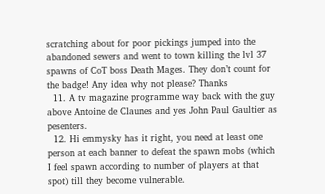scratching about for poor pickings jumped into the abandoned sewers and went to town killing the lvl 37 spawns of CoT boss Death Mages. They don’t count for the badge! Any idea why not please? Thanks
  11. A tv magazine programme way back with the guy above Antoine de Claunes and yes John Paul Gaultier as pesenters.
  12. Hi emmysky has it right, you need at least one person at each banner to defeat the spawn mobs (which I feel spawn according to number of players at that spot) till they become vulnerable.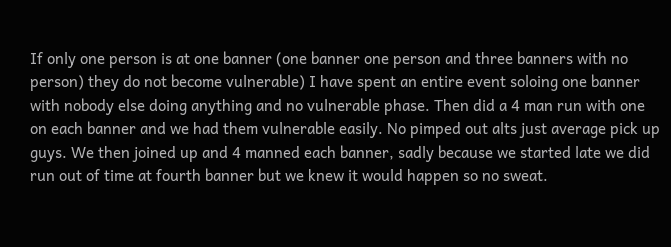If only one person is at one banner (one banner one person and three banners with no person) they do not become vulnerable) I have spent an entire event soloing one banner with nobody else doing anything and no vulnerable phase. Then did a 4 man run with one on each banner and we had them vulnerable easily. No pimped out alts just average pick up guys. We then joined up and 4 manned each banner, sadly because we started late we did run out of time at fourth banner but we knew it would happen so no sweat.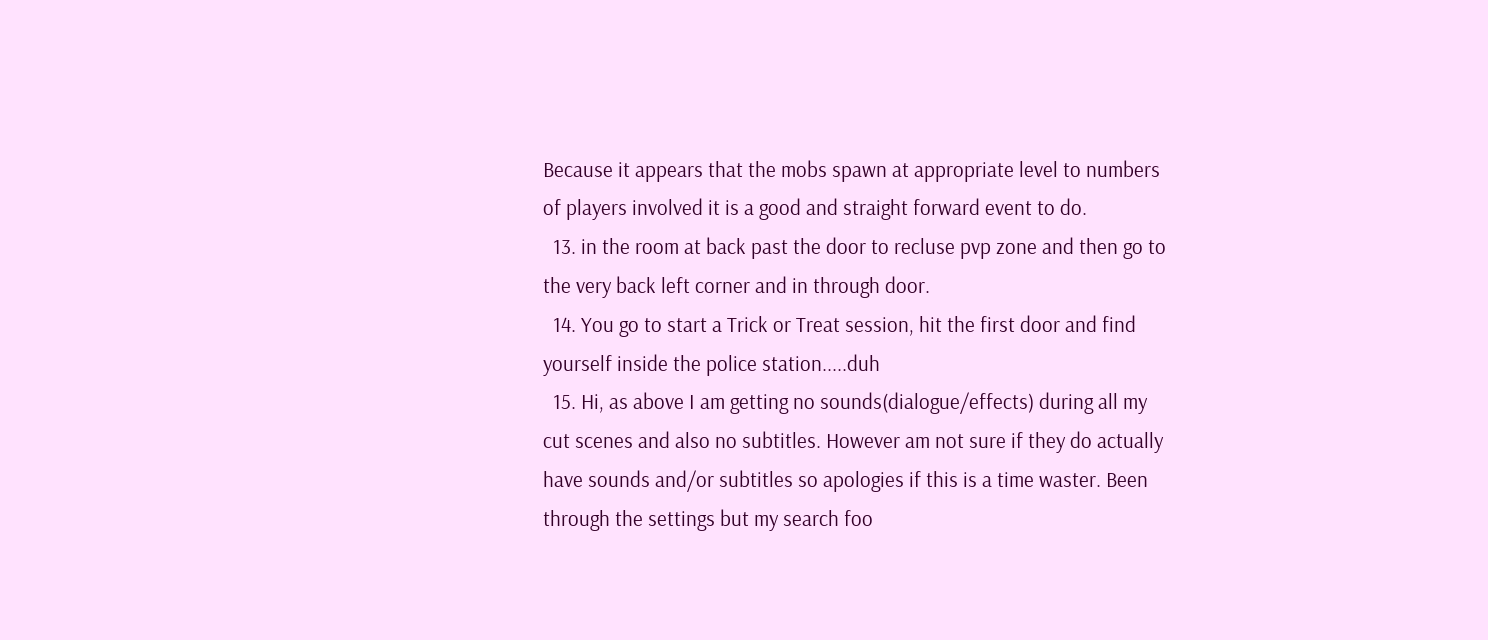Because it appears that the mobs spawn at appropriate level to numbers of players involved it is a good and straight forward event to do.
  13. in the room at back past the door to recluse pvp zone and then go to the very back left corner and in through door.
  14. You go to start a Trick or Treat session, hit the first door and find yourself inside the police station.....duh
  15. Hi, as above I am getting no sounds(dialogue/effects) during all my cut scenes and also no subtitles. However am not sure if they do actually have sounds and/or subtitles so apologies if this is a time waster. Been through the settings but my search foo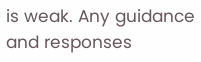is weak. Any guidance and responses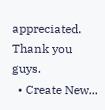appreciated. Thank you guys.
  • Create New...